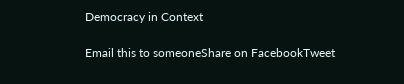Democracy in Context

Email this to someoneShare on FacebookTweet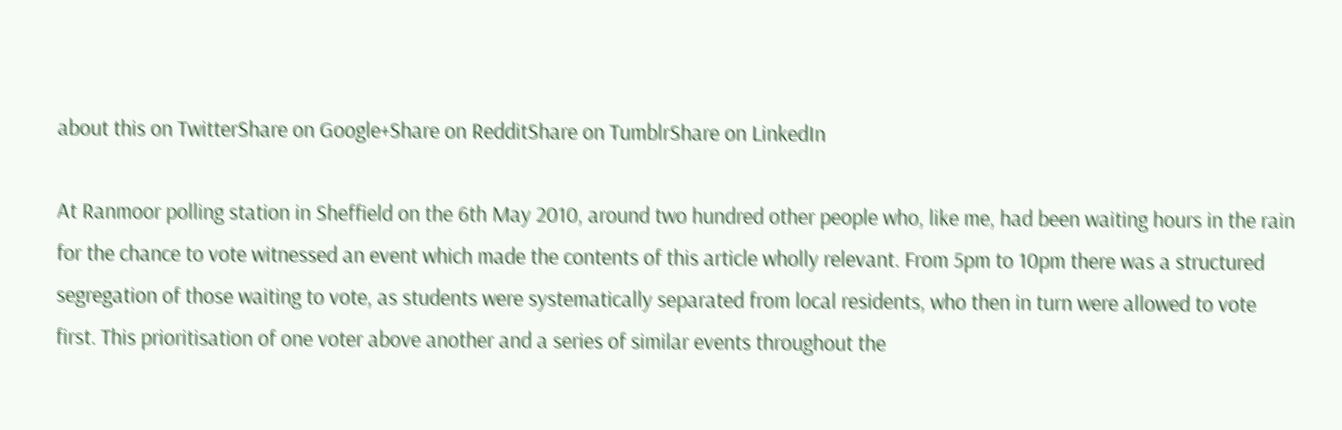about this on TwitterShare on Google+Share on RedditShare on TumblrShare on LinkedIn

At Ranmoor polling station in Sheffield on the 6th May 2010, around two hundred other people who, like me, had been waiting hours in the rain for the chance to vote witnessed an event which made the contents of this article wholly relevant. From 5pm to 10pm there was a structured segregation of those waiting to vote, as students were systematically separated from local residents, who then in turn were allowed to vote first. This prioritisation of one voter above another and a series of similar events throughout the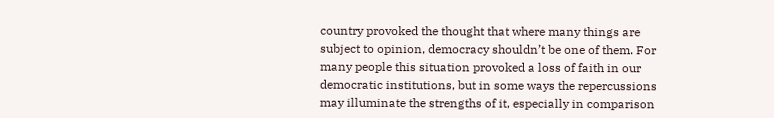country provoked the thought that where many things are subject to opinion, democracy shouldn’t be one of them. For many people this situation provoked a loss of faith in our democratic institutions, but in some ways the repercussions may illuminate the strengths of it, especially in comparison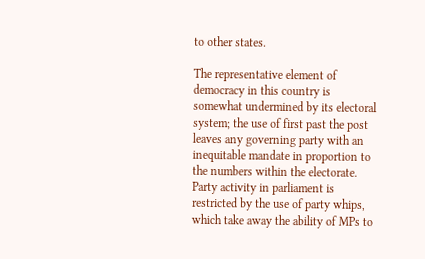to other states.

The representative element of democracy in this country is somewhat undermined by its electoral system; the use of first past the post leaves any governing party with an inequitable mandate in proportion to the numbers within the electorate. Party activity in parliament is restricted by the use of party whips, which take away the ability of MPs to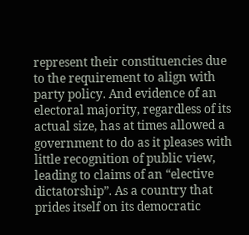represent their constituencies due to the requirement to align with party policy. And evidence of an electoral majority, regardless of its actual size, has at times allowed a government to do as it pleases with little recognition of public view, leading to claims of an “elective dictatorship”. As a country that prides itself on its democratic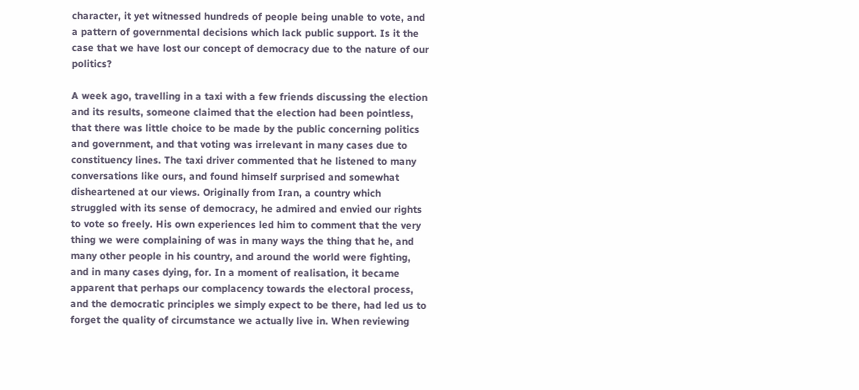character, it yet witnessed hundreds of people being unable to vote, and a pattern of governmental decisions which lack public support. Is it the case that we have lost our concept of democracy due to the nature of our politics?

A week ago, travelling in a taxi with a few friends discussing the election and its results, someone claimed that the election had been pointless, that there was little choice to be made by the public concerning politics and government, and that voting was irrelevant in many cases due to constituency lines. The taxi driver commented that he listened to many conversations like ours, and found himself surprised and somewhat disheartened at our views. Originally from Iran, a country which struggled with its sense of democracy, he admired and envied our rights to vote so freely. His own experiences led him to comment that the very thing we were complaining of was in many ways the thing that he, and many other people in his country, and around the world were fighting, and in many cases dying, for. In a moment of realisation, it became apparent that perhaps our complacency towards the electoral process, and the democratic principles we simply expect to be there, had led us to forget the quality of circumstance we actually live in. When reviewing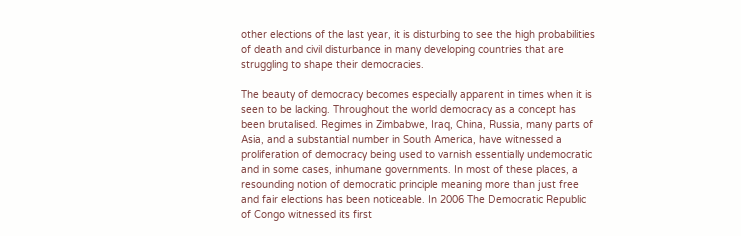other elections of the last year, it is disturbing to see the high probabilities of death and civil disturbance in many developing countries that are struggling to shape their democracies.

The beauty of democracy becomes especially apparent in times when it is seen to be lacking. Throughout the world democracy as a concept has been brutalised. Regimes in Zimbabwe, Iraq, China, Russia, many parts of Asia, and a substantial number in South America, have witnessed a proliferation of democracy being used to varnish essentially undemocratic and in some cases, inhumane governments. In most of these places, a resounding notion of democratic principle meaning more than just free and fair elections has been noticeable. In 2006 The Democratic Republic of Congo witnessed its first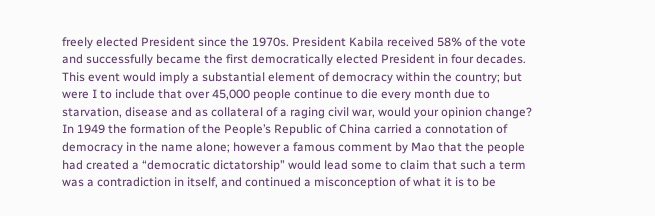freely elected President since the 1970s. President Kabila received 58% of the vote and successfully became the first democratically elected President in four decades. This event would imply a substantial element of democracy within the country; but were I to include that over 45,000 people continue to die every month due to starvation, disease and as collateral of a raging civil war, would your opinion change? In 1949 the formation of the People’s Republic of China carried a connotation of democracy in the name alone; however a famous comment by Mao that the people had created a “democratic dictatorship” would lead some to claim that such a term was a contradiction in itself, and continued a misconception of what it is to be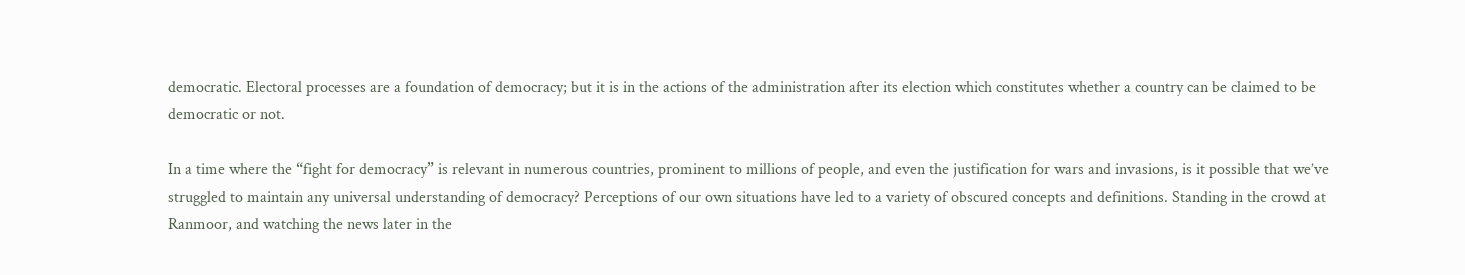democratic. Electoral processes are a foundation of democracy; but it is in the actions of the administration after its election which constitutes whether a country can be claimed to be democratic or not.

In a time where the “fight for democracy” is relevant in numerous countries, prominent to millions of people, and even the justification for wars and invasions, is it possible that we’ve struggled to maintain any universal understanding of democracy? Perceptions of our own situations have led to a variety of obscured concepts and definitions. Standing in the crowd at Ranmoor, and watching the news later in the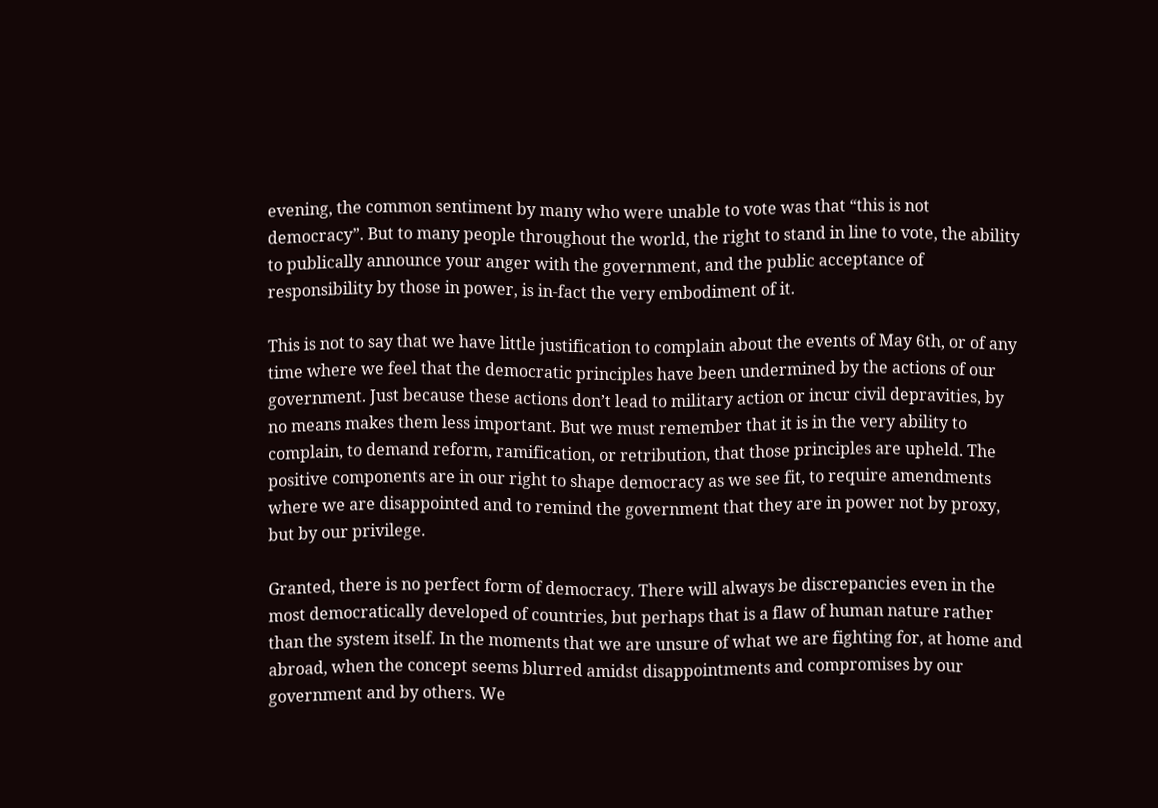evening, the common sentiment by many who were unable to vote was that “this is not democracy”. But to many people throughout the world, the right to stand in line to vote, the ability to publically announce your anger with the government, and the public acceptance of responsibility by those in power, is in-fact the very embodiment of it.

This is not to say that we have little justification to complain about the events of May 6th, or of any time where we feel that the democratic principles have been undermined by the actions of our government. Just because these actions don’t lead to military action or incur civil depravities, by no means makes them less important. But we must remember that it is in the very ability to complain, to demand reform, ramification, or retribution, that those principles are upheld. The positive components are in our right to shape democracy as we see fit, to require amendments where we are disappointed and to remind the government that they are in power not by proxy, but by our privilege.

Granted, there is no perfect form of democracy. There will always be discrepancies even in the most democratically developed of countries, but perhaps that is a flaw of human nature rather than the system itself. In the moments that we are unsure of what we are fighting for, at home and abroad, when the concept seems blurred amidst disappointments and compromises by our government and by others. We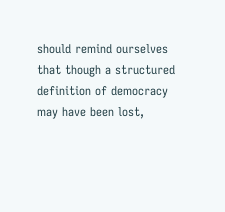should remind ourselves that though a structured definition of democracy may have been lost,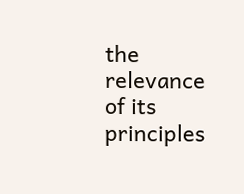the relevance of its principles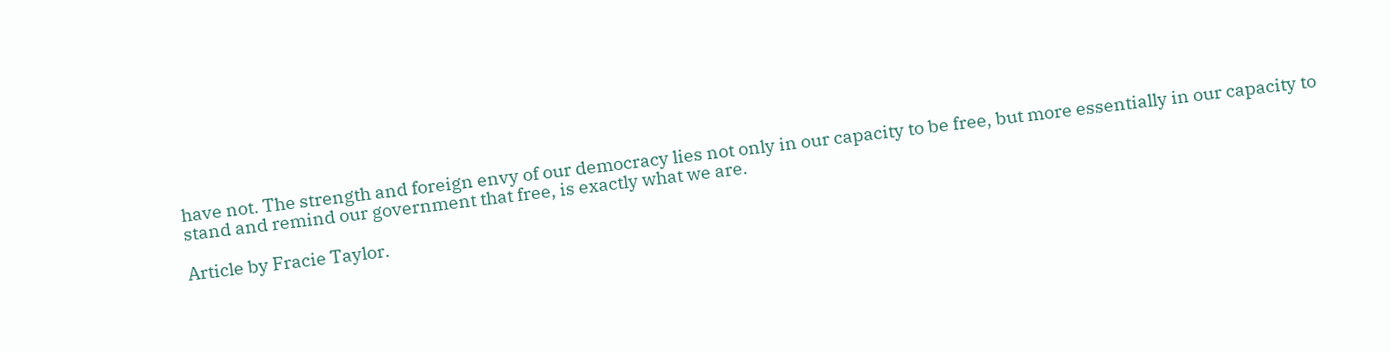have not. The strength and foreign envy of our democracy lies not only in our capacity to be free, but more essentially in our capacity to stand and remind our government that free, is exactly what we are.

Article by Fracie Taylor.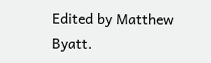Edited by Matthew Byatt.